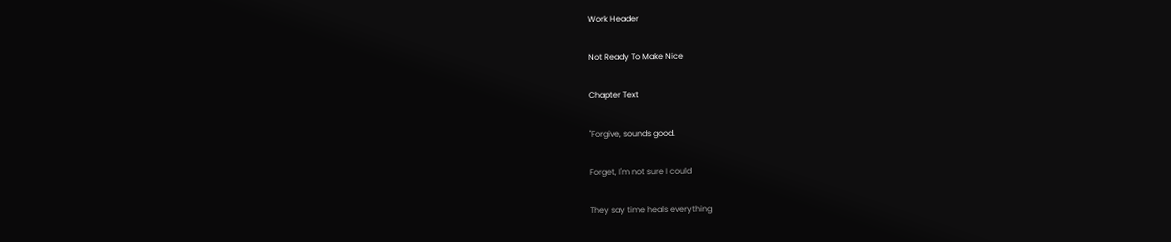Work Header

Not Ready To Make Nice

Chapter Text

"Forgive, sounds good.

Forget, I'm not sure I could

They say time heals everything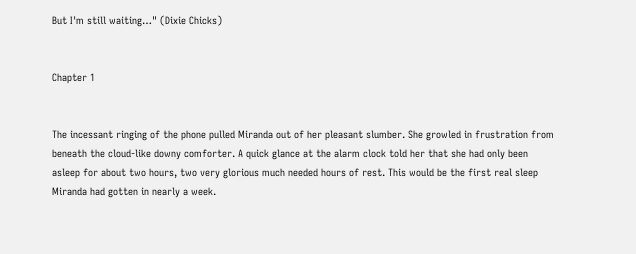But I'm still waiting…" (Dixie Chicks)


Chapter 1


The incessant ringing of the phone pulled Miranda out of her pleasant slumber. She growled in frustration from beneath the cloud-like downy comforter. A quick glance at the alarm clock told her that she had only been asleep for about two hours, two very glorious much needed hours of rest. This would be the first real sleep Miranda had gotten in nearly a week.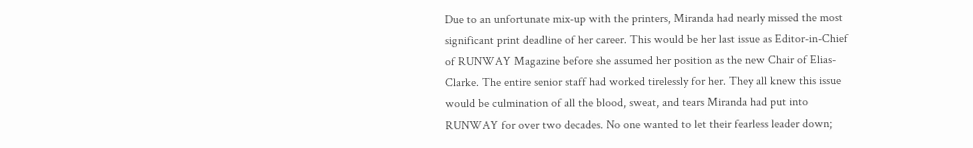Due to an unfortunate mix-up with the printers, Miranda had nearly missed the most significant print deadline of her career. This would be her last issue as Editor-in-Chief of RUNWAY Magazine before she assumed her position as the new Chair of Elias-Clarke. The entire senior staff had worked tirelessly for her. They all knew this issue would be culmination of all the blood, sweat, and tears Miranda had put into RUNWAY for over two decades. No one wanted to let their fearless leader down;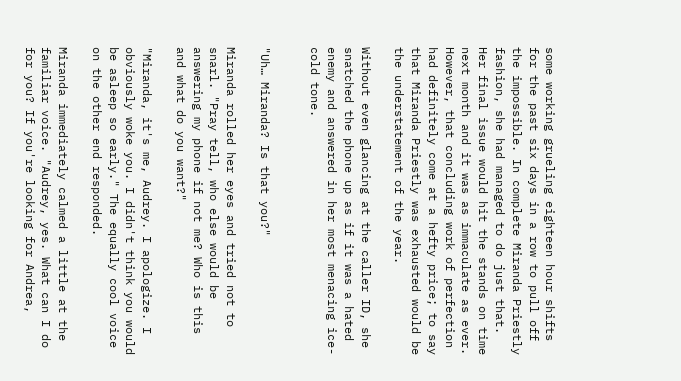some working grueling eighteen hour shifts for the past six days in a row to pull off the impossible. In complete Miranda Priestly fashion, she had managed to do just that. Her final issue would hit the stands on time next month and it was as immaculate as ever. However, that concluding work of perfection had definitely come at a hefty price; to say that Miranda Priestly was exhausted would be the understatement of the year.

Without even glancing at the caller ID, she snatched the phone up as if it was a hated enemy and answered in her most menacing ice-cold tone.


"Uh… Miranda? Is that you?"

Miranda rolled her eyes and tried not to snarl. "Pray tell, who else would be answering my phone if not me? Who is this and what do you want?"

"Miranda, it's me, Audrey. I apologize. I obviously woke you. I didn't think you would be asleep so early." The equally cool voice on the other end responded.

Miranda immediately calmed a little at the familiar voice. "Audrey, yes. What can I do for you? If you're looking for Andrea,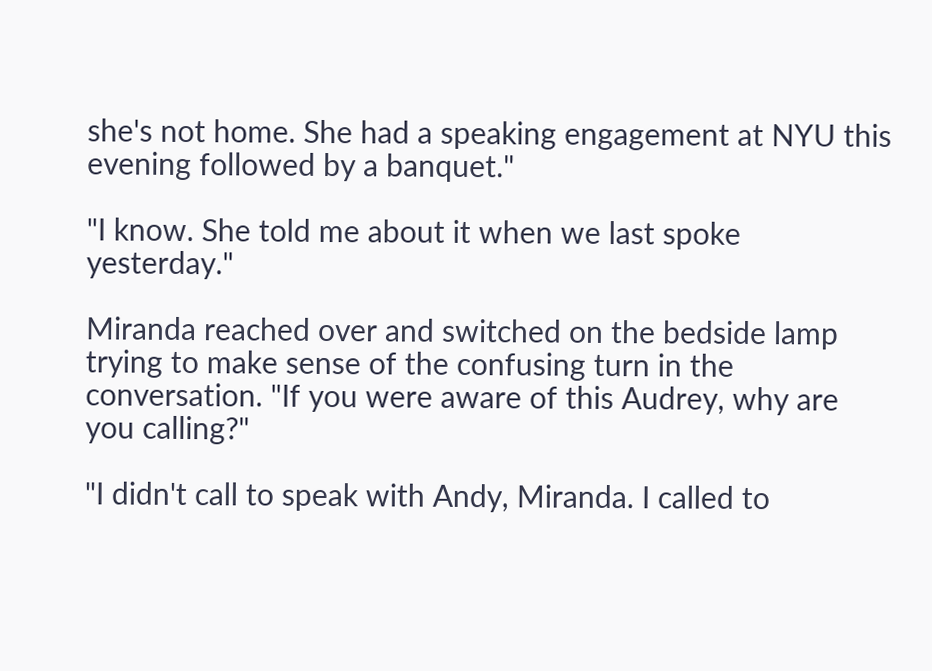she's not home. She had a speaking engagement at NYU this evening followed by a banquet."

"I know. She told me about it when we last spoke yesterday."

Miranda reached over and switched on the bedside lamp trying to make sense of the confusing turn in the conversation. "If you were aware of this Audrey, why are you calling?"

"I didn't call to speak with Andy, Miranda. I called to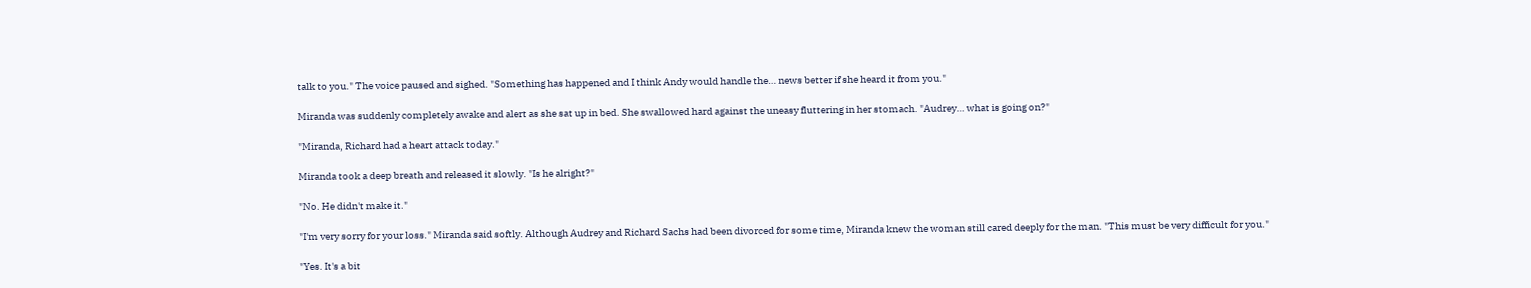talk to you." The voice paused and sighed. "Something has happened and I think Andy would handle the… news better if she heard it from you."

Miranda was suddenly completely awake and alert as she sat up in bed. She swallowed hard against the uneasy fluttering in her stomach. "Audrey… what is going on?"

"Miranda, Richard had a heart attack today."

Miranda took a deep breath and released it slowly. "Is he alright?"

"No. He didn't make it."

"I'm very sorry for your loss." Miranda said softly. Although Audrey and Richard Sachs had been divorced for some time, Miranda knew the woman still cared deeply for the man. "This must be very difficult for you."

"Yes. It's a bit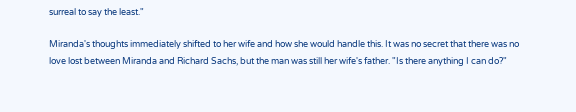surreal to say the least."

Miranda's thoughts immediately shifted to her wife and how she would handle this. It was no secret that there was no love lost between Miranda and Richard Sachs, but the man was still her wife's father. "Is there anything I can do?"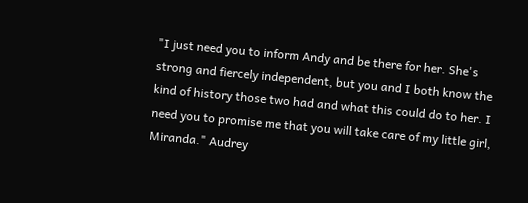"I just need you to inform Andy and be there for her. She's strong and fiercely independent, but you and I both know the kind of history those two had and what this could do to her. I need you to promise me that you will take care of my little girl, Miranda." Audrey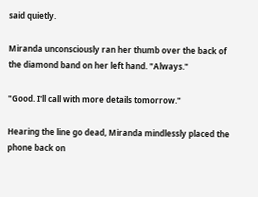said quietly.

Miranda unconsciously ran her thumb over the back of the diamond band on her left hand. "Always."

"Good. I'll call with more details tomorrow."

Hearing the line go dead, Miranda mindlessly placed the phone back on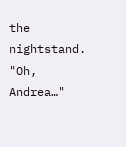the nightstand. "Oh, Andrea…"